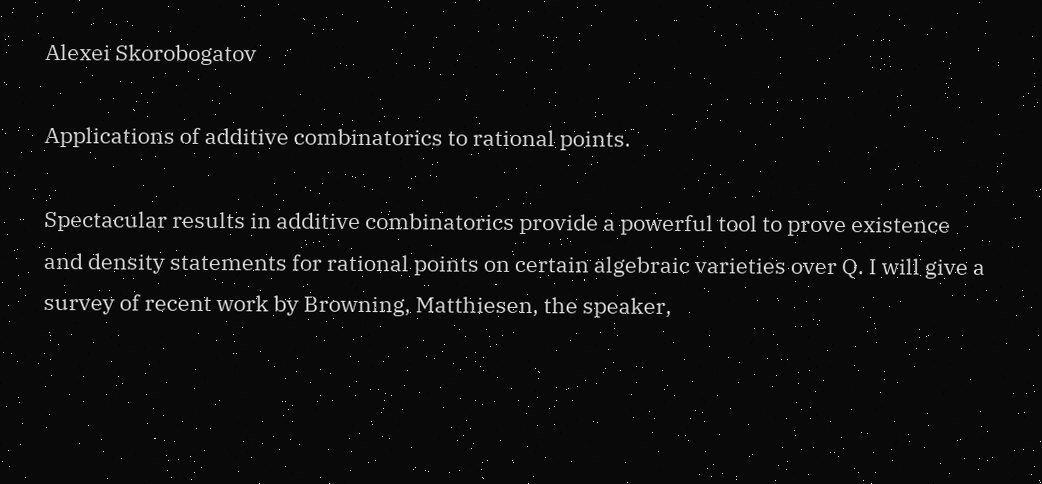Alexei Skorobogatov

Applications of additive combinatorics to rational points.

Spectacular results in additive combinatorics provide a powerful tool to prove existence and density statements for rational points on certain algebraic varieties over Q. I will give a survey of recent work by Browning, Matthiesen, the speaker,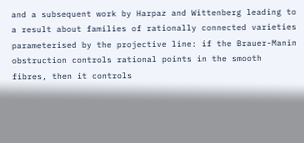and a subsequent work by Harpaz and Wittenberg leading to a result about families of rationally connected varieties parameterised by the projective line: if the Brauer-Manin obstruction controls rational points in the smooth fibres, then it controls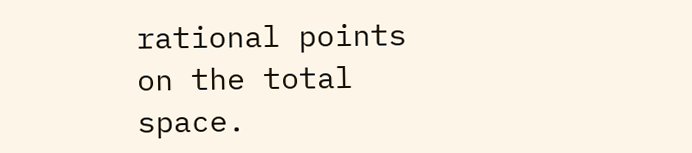rational points on the total space.